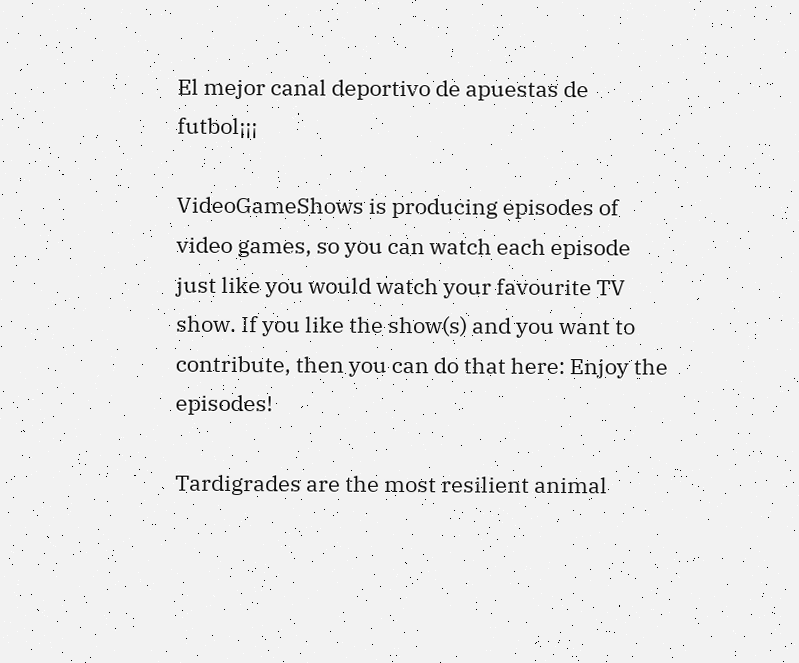El mejor canal deportivo de apuestas de futbol¡¡¡

VideoGameShows is producing episodes of video games, so you can watch each episode just like you would watch your favourite TV show. If you like the show(s) and you want to contribute, then you can do that here: Enjoy the episodes!

Tardigrades are the most resilient animal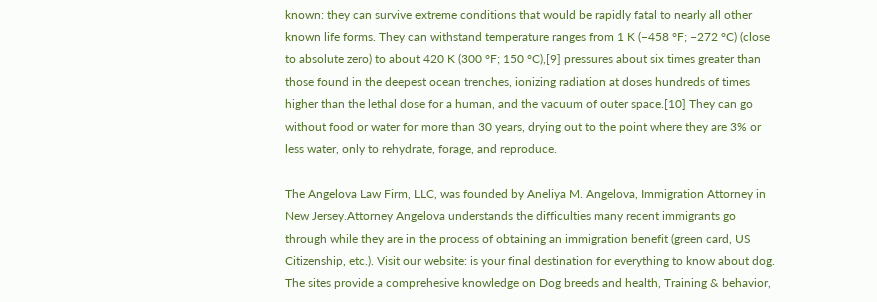known: they can survive extreme conditions that would be rapidly fatal to nearly all other known life forms. They can withstand temperature ranges from 1 K (−458 °F; −272 °C) (close to absolute zero) to about 420 K (300 °F; 150 °C),[9] pressures about six times greater than those found in the deepest ocean trenches, ionizing radiation at doses hundreds of times higher than the lethal dose for a human, and the vacuum of outer space.[10] They can go without food or water for more than 30 years, drying out to the point where they are 3% or less water, only to rehydrate, forage, and reproduce.

The Angelova Law Firm, LLC, was founded by Aneliya M. Angelova, Immigration Attorney in New Jersey.Attorney Angelova understands the difficulties many recent immigrants go through while they are in the process of obtaining an immigration benefit (green card, US Citizenship, etc.). Visit our website: is your final destination for everything to know about dog. The sites provide a comprehesive knowledge on Dog breeds and health, Training & behavior,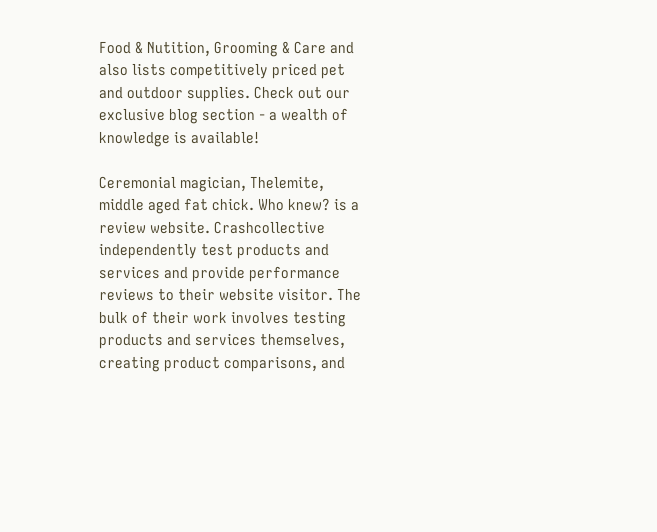Food & Nutition, Grooming & Care and also lists competitively priced pet and outdoor supplies. Check out our exclusive blog section - a wealth of knowledge is available!

Ceremonial magician, Thelemite, middle aged fat chick. Who knew? is a review website. Crashcollective independently test products and services and provide performance reviews to their website visitor. The bulk of their work involves testing products and services themselves, creating product comparisons, and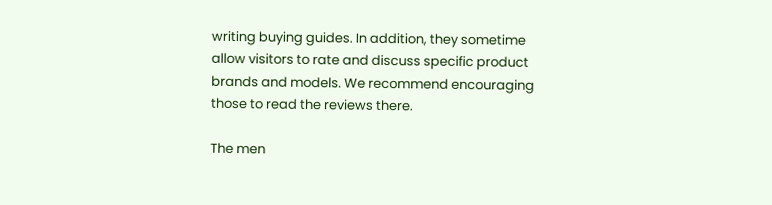writing buying guides. In addition, they sometime allow visitors to rate and discuss specific product brands and models. We recommend encouraging those to read the reviews there.

The men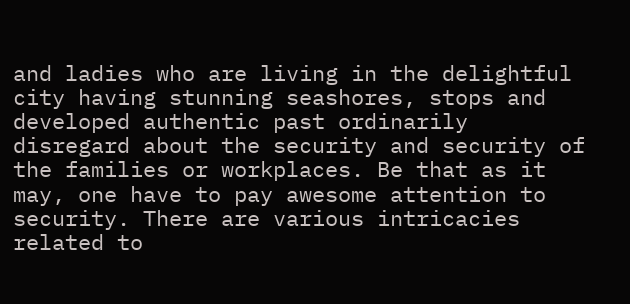and ladies who are living in the delightful city having stunning seashores, stops and developed authentic past ordinarily disregard about the security and security of the families or workplaces. Be that as it may, one have to pay awesome attention to security. There are various intricacies related to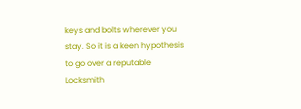keys and bolts wherever you stay. So it is a keen hypothesis to go over a reputable Locksmith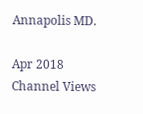Annapolis MD.

Apr 2018
Channel Views